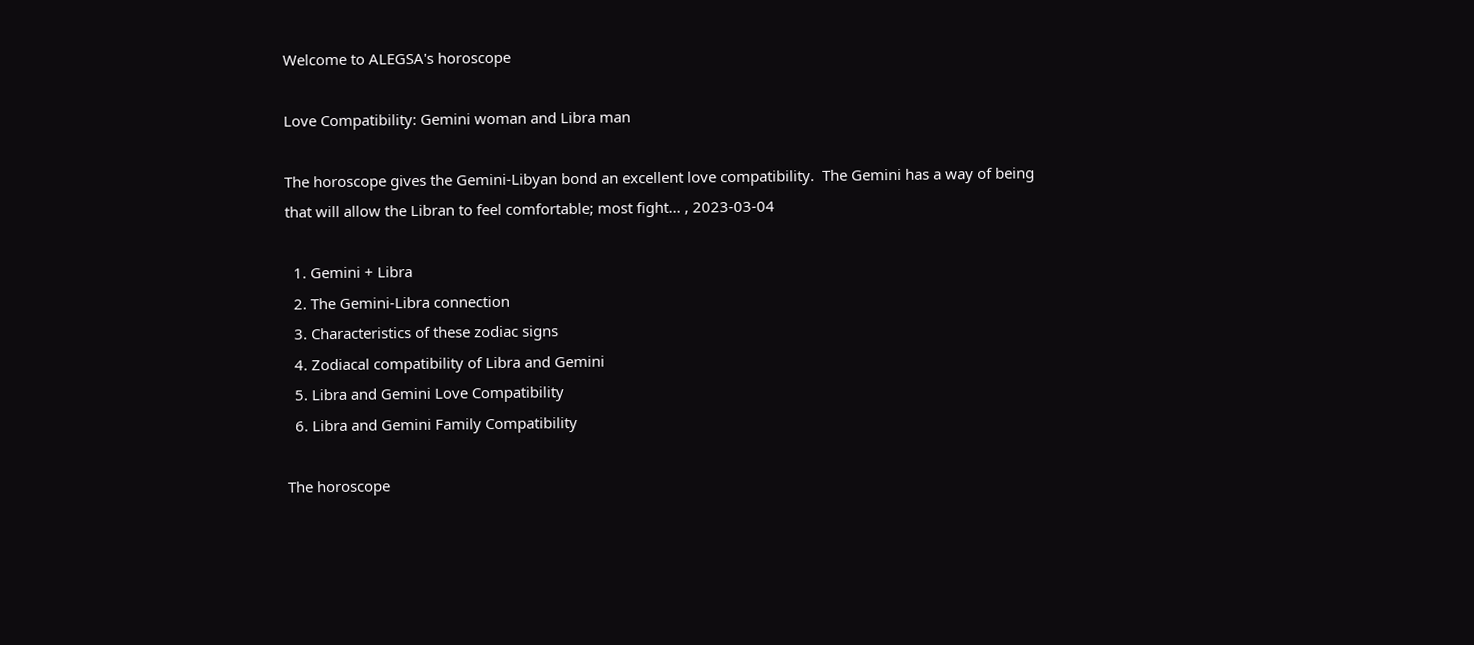Welcome to ALEGSA's horoscope

Love Compatibility: Gemini woman and Libra man

The horoscope gives the Gemini-Libyan bond an excellent love compatibility.  The Gemini has a way of being that will allow the Libran to feel comfortable; most fight... , 2023-03-04

  1. Gemini + Libra
  2. The Gemini-Libra connection
  3. Characteristics of these zodiac signs
  4. Zodiacal compatibility of Libra and Gemini
  5. Libra and Gemini Love Compatibility
  6. Libra and Gemini Family Compatibility

The horoscope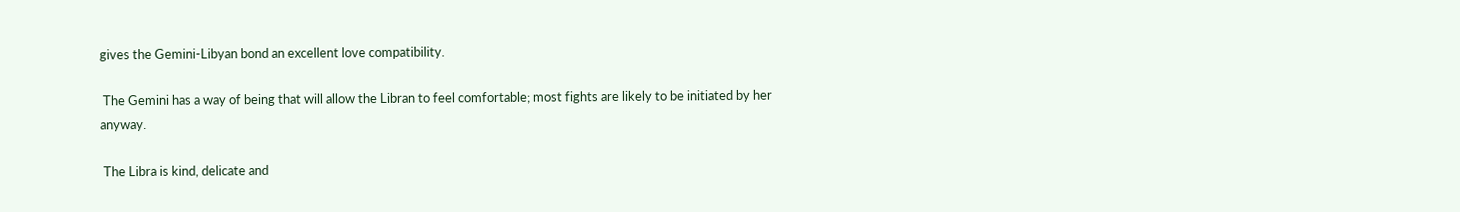gives the Gemini-Libyan bond an excellent love compatibility.

 The Gemini has a way of being that will allow the Libran to feel comfortable; most fights are likely to be initiated by her anyway.

 The Libra is kind, delicate and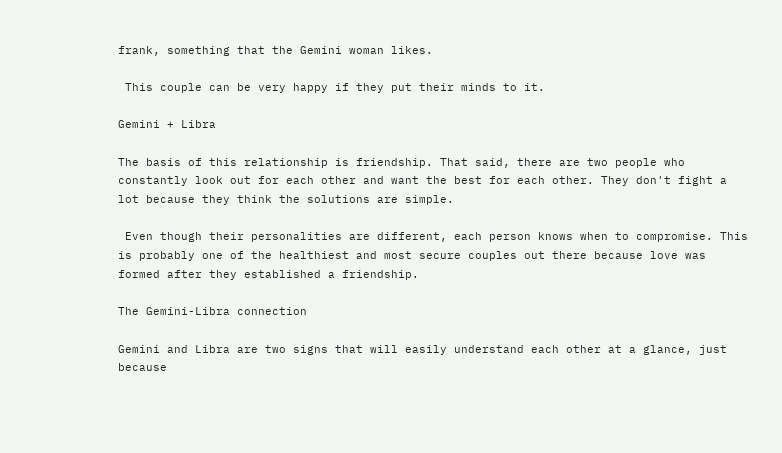frank, something that the Gemini woman likes.

 This couple can be very happy if they put their minds to it.

Gemini + Libra

The basis of this relationship is friendship. That said, there are two people who constantly look out for each other and want the best for each other. They don't fight a lot because they think the solutions are simple.

 Even though their personalities are different, each person knows when to compromise. This is probably one of the healthiest and most secure couples out there because love was formed after they established a friendship.

The Gemini-Libra connection

Gemini and Libra are two signs that will easily understand each other at a glance, just because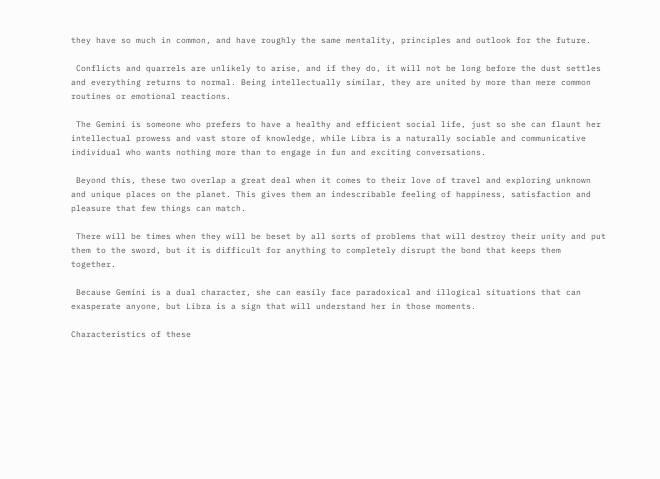they have so much in common, and have roughly the same mentality, principles and outlook for the future.

 Conflicts and quarrels are unlikely to arise, and if they do, it will not be long before the dust settles and everything returns to normal. Being intellectually similar, they are united by more than mere common routines or emotional reactions.

 The Gemini is someone who prefers to have a healthy and efficient social life, just so she can flaunt her intellectual prowess and vast store of knowledge, while Libra is a naturally sociable and communicative individual who wants nothing more than to engage in fun and exciting conversations.

 Beyond this, these two overlap a great deal when it comes to their love of travel and exploring unknown and unique places on the planet. This gives them an indescribable feeling of happiness, satisfaction and pleasure that few things can match.

 There will be times when they will be beset by all sorts of problems that will destroy their unity and put them to the sword, but it is difficult for anything to completely disrupt the bond that keeps them together.

 Because Gemini is a dual character, she can easily face paradoxical and illogical situations that can exasperate anyone, but Libra is a sign that will understand her in those moments.

Characteristics of these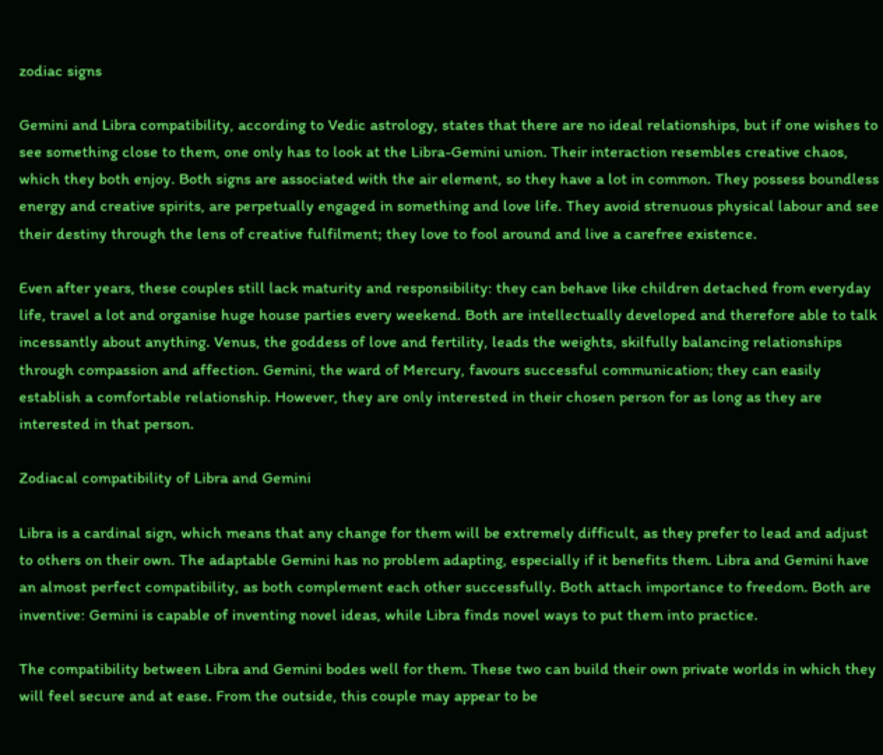zodiac signs

Gemini and Libra compatibility, according to Vedic astrology, states that there are no ideal relationships, but if one wishes to see something close to them, one only has to look at the Libra-Gemini union. Their interaction resembles creative chaos, which they both enjoy. Both signs are associated with the air element, so they have a lot in common. They possess boundless energy and creative spirits, are perpetually engaged in something and love life. They avoid strenuous physical labour and see their destiny through the lens of creative fulfilment; they love to fool around and live a carefree existence.

Even after years, these couples still lack maturity and responsibility: they can behave like children detached from everyday life, travel a lot and organise huge house parties every weekend. Both are intellectually developed and therefore able to talk incessantly about anything. Venus, the goddess of love and fertility, leads the weights, skilfully balancing relationships through compassion and affection. Gemini, the ward of Mercury, favours successful communication; they can easily establish a comfortable relationship. However, they are only interested in their chosen person for as long as they are interested in that person.

Zodiacal compatibility of Libra and Gemini

Libra is a cardinal sign, which means that any change for them will be extremely difficult, as they prefer to lead and adjust to others on their own. The adaptable Gemini has no problem adapting, especially if it benefits them. Libra and Gemini have an almost perfect compatibility, as both complement each other successfully. Both attach importance to freedom. Both are inventive: Gemini is capable of inventing novel ideas, while Libra finds novel ways to put them into practice.

The compatibility between Libra and Gemini bodes well for them. These two can build their own private worlds in which they will feel secure and at ease. From the outside, this couple may appear to be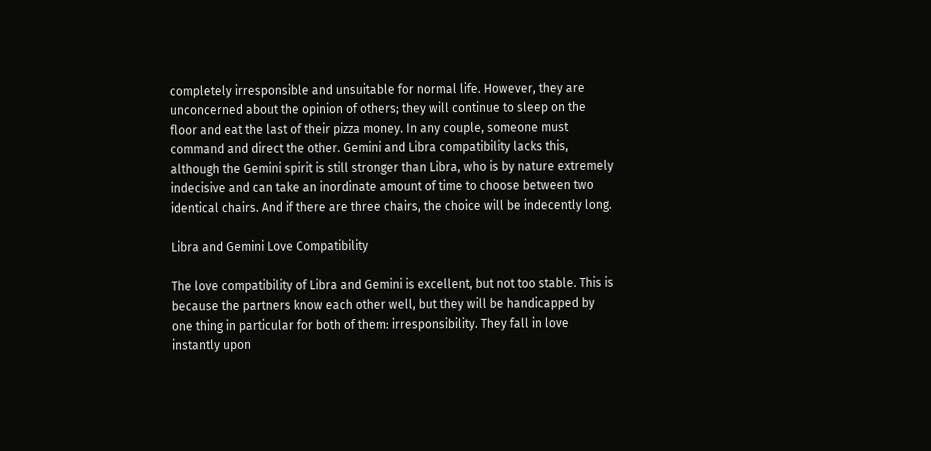completely irresponsible and unsuitable for normal life. However, they are unconcerned about the opinion of others; they will continue to sleep on the floor and eat the last of their pizza money. In any couple, someone must command and direct the other. Gemini and Libra compatibility lacks this, although the Gemini spirit is still stronger than Libra, who is by nature extremely indecisive and can take an inordinate amount of time to choose between two identical chairs. And if there are three chairs, the choice will be indecently long.

Libra and Gemini Love Compatibility

The love compatibility of Libra and Gemini is excellent, but not too stable. This is because the partners know each other well, but they will be handicapped by one thing in particular for both of them: irresponsibility. They fall in love instantly upon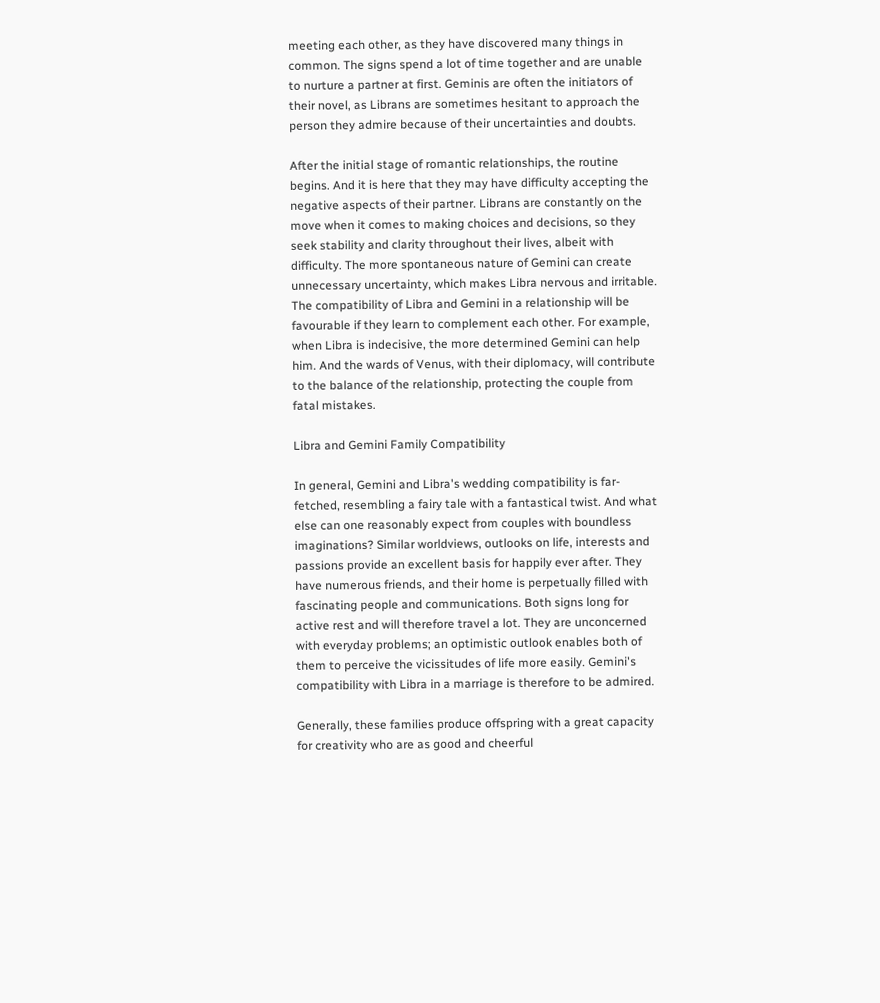meeting each other, as they have discovered many things in common. The signs spend a lot of time together and are unable to nurture a partner at first. Geminis are often the initiators of their novel, as Librans are sometimes hesitant to approach the person they admire because of their uncertainties and doubts.

After the initial stage of romantic relationships, the routine begins. And it is here that they may have difficulty accepting the negative aspects of their partner. Librans are constantly on the move when it comes to making choices and decisions, so they seek stability and clarity throughout their lives, albeit with difficulty. The more spontaneous nature of Gemini can create unnecessary uncertainty, which makes Libra nervous and irritable. The compatibility of Libra and Gemini in a relationship will be favourable if they learn to complement each other. For example, when Libra is indecisive, the more determined Gemini can help him. And the wards of Venus, with their diplomacy, will contribute to the balance of the relationship, protecting the couple from fatal mistakes.

Libra and Gemini Family Compatibility

In general, Gemini and Libra's wedding compatibility is far-fetched, resembling a fairy tale with a fantastical twist. And what else can one reasonably expect from couples with boundless imaginations? Similar worldviews, outlooks on life, interests and passions provide an excellent basis for happily ever after. They have numerous friends, and their home is perpetually filled with fascinating people and communications. Both signs long for active rest and will therefore travel a lot. They are unconcerned with everyday problems; an optimistic outlook enables both of them to perceive the vicissitudes of life more easily. Gemini's compatibility with Libra in a marriage is therefore to be admired.

Generally, these families produce offspring with a great capacity for creativity who are as good and cheerful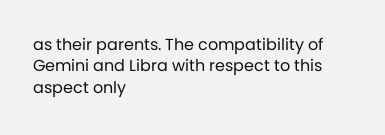as their parents. The compatibility of Gemini and Libra with respect to this aspect only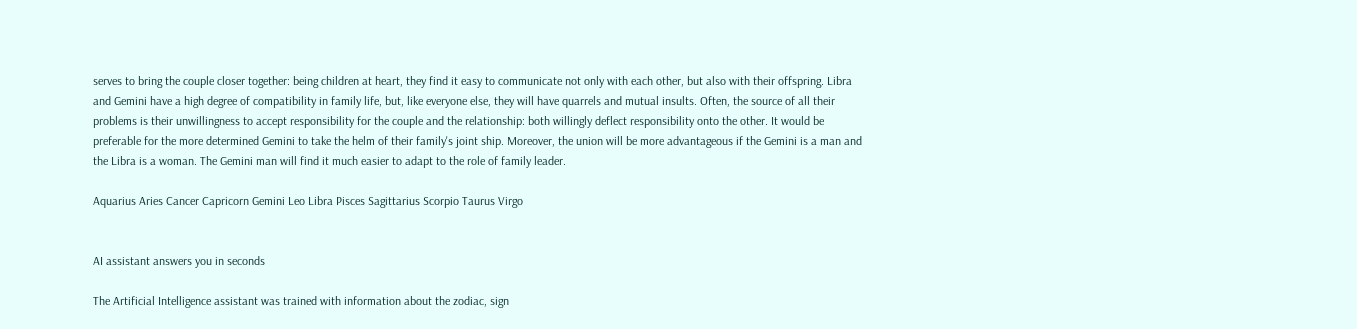serves to bring the couple closer together: being children at heart, they find it easy to communicate not only with each other, but also with their offspring. Libra and Gemini have a high degree of compatibility in family life, but, like everyone else, they will have quarrels and mutual insults. Often, the source of all their problems is their unwillingness to accept responsibility for the couple and the relationship: both willingly deflect responsibility onto the other. It would be preferable for the more determined Gemini to take the helm of their family's joint ship. Moreover, the union will be more advantageous if the Gemini is a man and the Libra is a woman. The Gemini man will find it much easier to adapt to the role of family leader.

Aquarius Aries Cancer Capricorn Gemini Leo Libra Pisces Sagittarius Scorpio Taurus Virgo


AI assistant answers you in seconds

The Artificial Intelligence assistant was trained with information about the zodiac, sign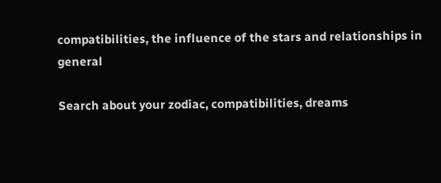compatibilities, the influence of the stars and relationships in general

Search about your zodiac, compatibilities, dreams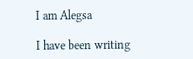I am Alegsa

I have been writing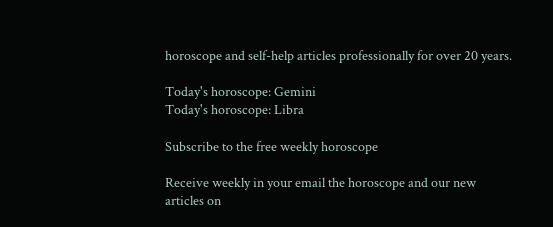horoscope and self-help articles professionally for over 20 years.

Today's horoscope: Gemini
Today's horoscope: Libra

Subscribe to the free weekly horoscope

Receive weekly in your email the horoscope and our new articles on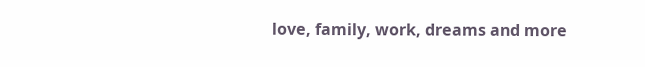love, family, work, dreams and more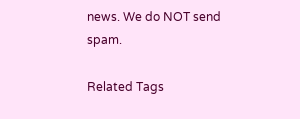news. We do NOT send spam.

Related Tags